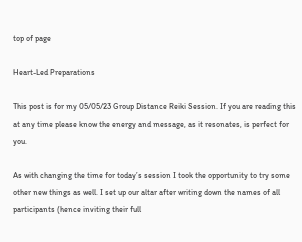top of page

Heart-Led Preparations

This post is for my 05/05/23 Group Distance Reiki Session. If you are reading this at any time please know the energy and message, as it resonates, is perfect for you.

As with changing the time for today’s session I took the opportunity to try some other new things as well. I set up our altar after writing down the names of all participants (hence inviting their full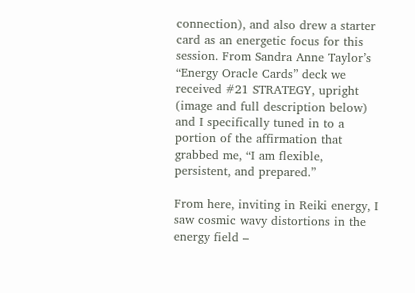connection), and also drew a starter card as an energetic focus for this session. From Sandra Anne Taylor’s “Energy Oracle Cards” deck we received #21 STRATEGY, upright (image and full description below) and I specifically tuned in to a portion of the affirmation that grabbed me, “I am flexible, persistent, and prepared.”

From here, inviting in Reiki energy, I saw cosmic wavy distortions in the energy field –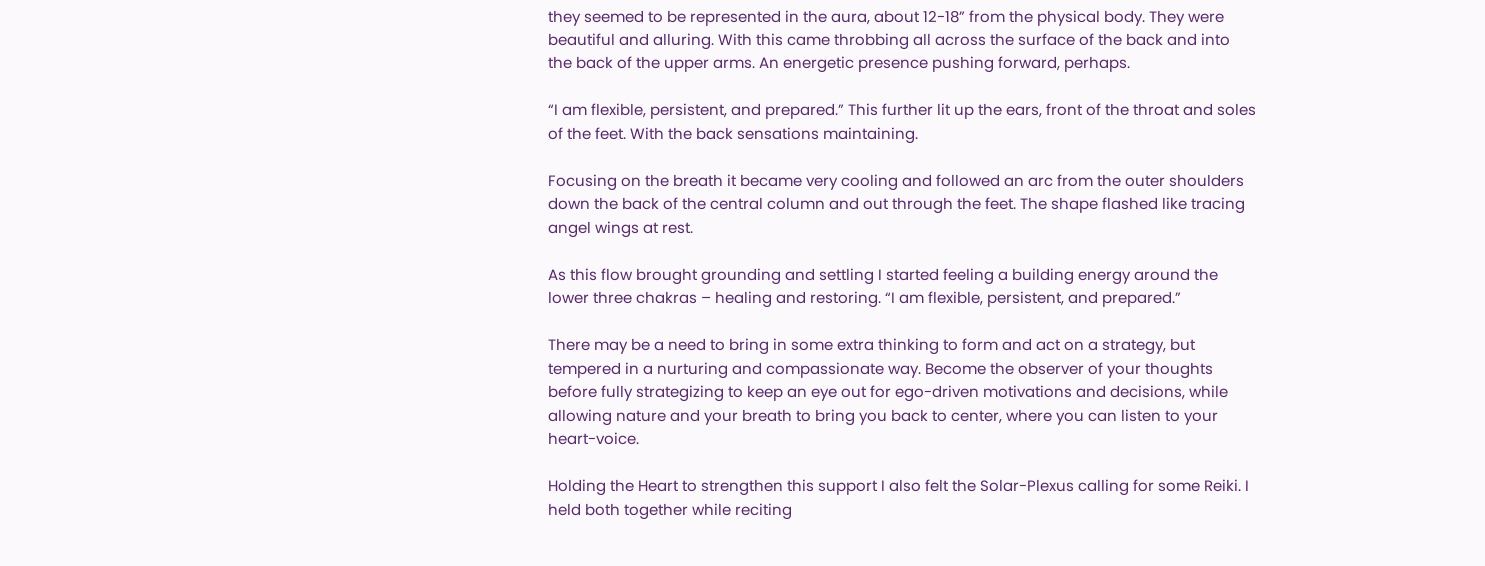they seemed to be represented in the aura, about 12-18” from the physical body. They were beautiful and alluring. With this came throbbing all across the surface of the back and into the back of the upper arms. An energetic presence pushing forward, perhaps.

“I am flexible, persistent, and prepared.” This further lit up the ears, front of the throat and soles of the feet. With the back sensations maintaining.

Focusing on the breath it became very cooling and followed an arc from the outer shoulders down the back of the central column and out through the feet. The shape flashed like tracing angel wings at rest.

As this flow brought grounding and settling I started feeling a building energy around the lower three chakras – healing and restoring. “I am flexible, persistent, and prepared.”

There may be a need to bring in some extra thinking to form and act on a strategy, but tempered in a nurturing and compassionate way. Become the observer of your thoughts before fully strategizing to keep an eye out for ego-driven motivations and decisions, while allowing nature and your breath to bring you back to center, where you can listen to your heart-voice.

Holding the Heart to strengthen this support I also felt the Solar-Plexus calling for some Reiki. I held both together while reciting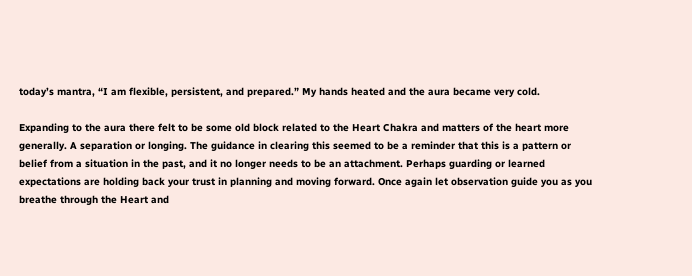today’s mantra, “I am flexible, persistent, and prepared.” My hands heated and the aura became very cold.

Expanding to the aura there felt to be some old block related to the Heart Chakra and matters of the heart more generally. A separation or longing. The guidance in clearing this seemed to be a reminder that this is a pattern or belief from a situation in the past, and it no longer needs to be an attachment. Perhaps guarding or learned expectations are holding back your trust in planning and moving forward. Once again let observation guide you as you breathe through the Heart and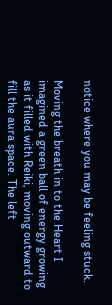notice where you may be feeling stuck.

Moving the breath in to the Heart I imagined a green ball of energy growing as it filled with Reiki, moving outward to fill the aura space. The left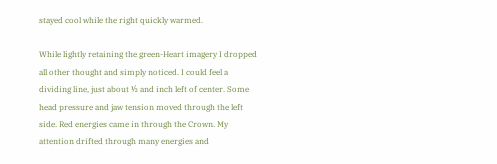stayed cool while the right quickly warmed.

While lightly retaining the green-Heart imagery I dropped all other thought and simply noticed. I could feel a dividing line, just about ½ and inch left of center. Some head pressure and jaw tension moved through the left side. Red energies came in through the Crown. My attention drifted through many energies and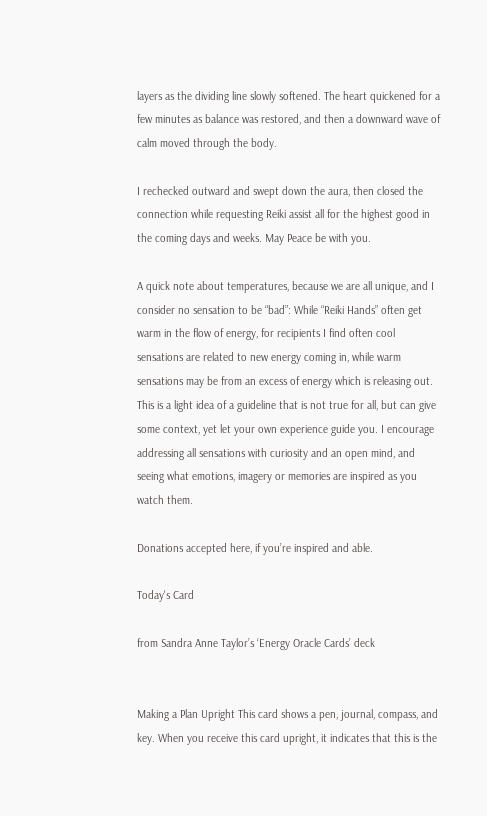layers as the dividing line slowly softened. The heart quickened for a few minutes as balance was restored, and then a downward wave of calm moved through the body.

I rechecked outward and swept down the aura, then closed the connection while requesting Reiki assist all for the highest good in the coming days and weeks. May Peace be with you.

A quick note about temperatures, because we are all unique, and I consider no sensation to be “bad”: While “Reiki Hands” often get warm in the flow of energy, for recipients I find often cool sensations are related to new energy coming in, while warm sensations may be from an excess of energy which is releasing out. This is a light idea of a guideline that is not true for all, but can give some context, yet let your own experience guide you. I encourage addressing all sensations with curiosity and an open mind, and seeing what emotions, imagery or memories are inspired as you watch them.

Donations accepted here, if you’re inspired and able.

Today's Card

from Sandra Anne Taylor’s ‘Energy Oracle Cards’ deck


Making a Plan Upright This card shows a pen, journal, compass, and key. When you receive this card upright, it indicates that this is the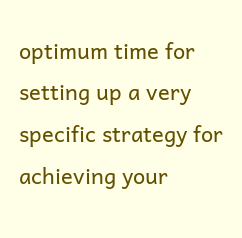optimum time for setting up a very specific strategy for achieving your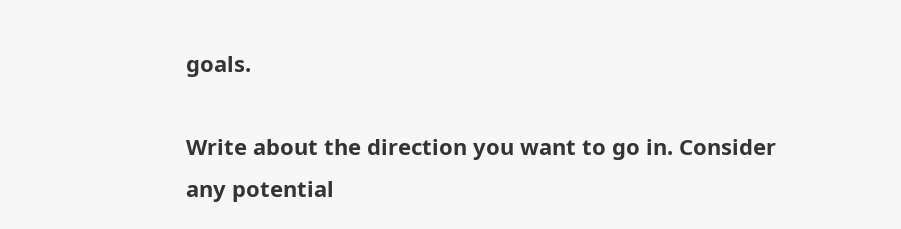goals.

Write about the direction you want to go in. Consider any potential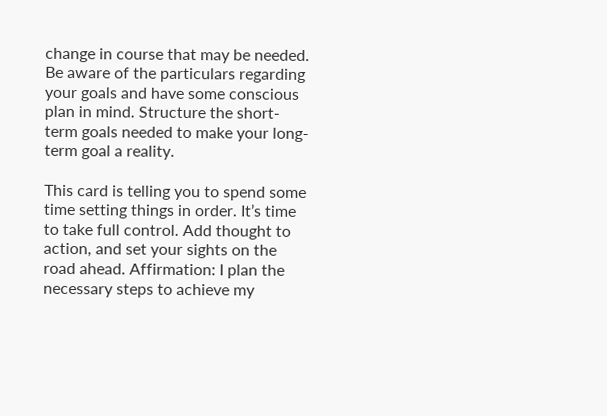change in course that may be needed. Be aware of the particulars regarding your goals and have some conscious plan in mind. Structure the short-term goals needed to make your long-term goal a reality.

This card is telling you to spend some time setting things in order. It’s time to take full control. Add thought to action, and set your sights on the road ahead. Affirmation: I plan the necessary steps to achieve my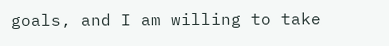goals, and I am willing to take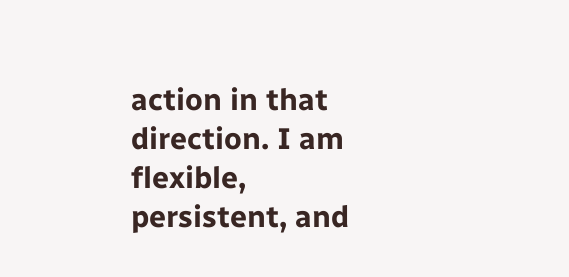action in that direction. I am flexible, persistent, and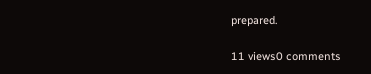prepared.

11 views0 comments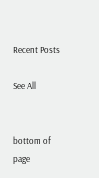Recent Posts

See All


bottom of page